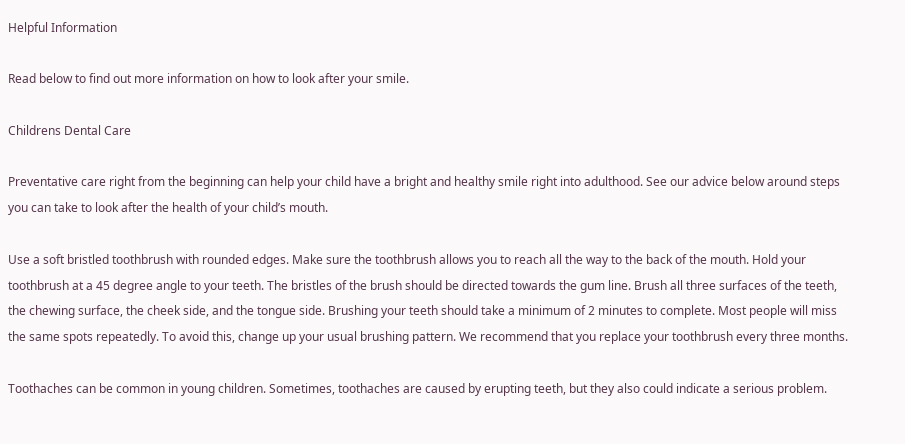Helpful Information

Read below to find out more information on how to look after your smile.

Childrens Dental Care

Preventative care right from the beginning can help your child have a bright and healthy smile right into adulthood. See our advice below around steps you can take to look after the health of your child’s mouth.

Use a soft bristled toothbrush with rounded edges. Make sure the toothbrush allows you to reach all the way to the back of the mouth. Hold your toothbrush at a 45 degree angle to your teeth. The bristles of the brush should be directed towards the gum line. Brush all three surfaces of the teeth, the chewing surface, the cheek side, and the tongue side. Brushing your teeth should take a minimum of 2 minutes to complete. Most people will miss the same spots repeatedly. To avoid this, change up your usual brushing pattern. We recommend that you replace your toothbrush every three months.

Toothaches can be common in young children. Sometimes, toothaches are caused by erupting teeth, but they also could indicate a serious problem.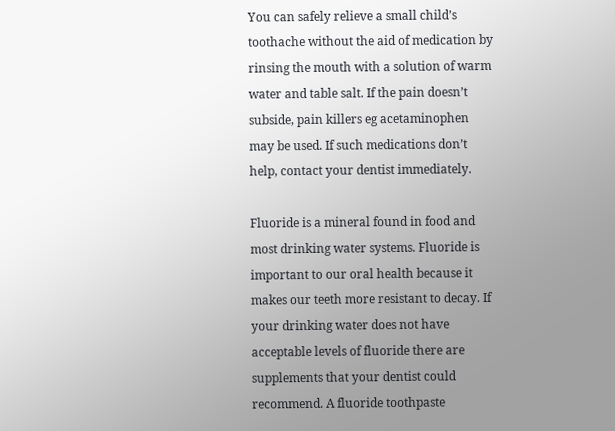You can safely relieve a small child’s toothache without the aid of medication by rinsing the mouth with a solution of warm water and table salt. If the pain doesn’t subside, pain killers eg acetaminophen may be used. If such medications don’t help, contact your dentist immediately.

Fluoride is a mineral found in food and most drinking water systems. Fluoride is important to our oral health because it makes our teeth more resistant to decay. If your drinking water does not have acceptable levels of fluoride there are supplements that your dentist could recommend. A fluoride toothpaste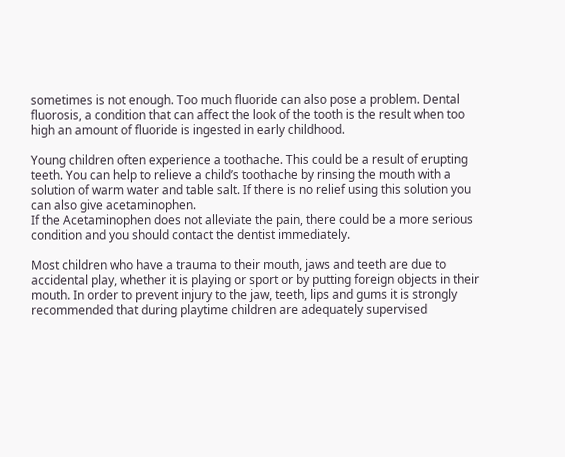sometimes is not enough. Too much fluoride can also pose a problem. Dental fluorosis, a condition that can affect the look of the tooth is the result when too high an amount of fluoride is ingested in early childhood.

Young children often experience a toothache. This could be a result of erupting teeth. You can help to relieve a childʼs toothache by rinsing the mouth with a solution of warm water and table salt. If there is no relief using this solution you can also give acetaminophen.
If the Acetaminophen does not alleviate the pain, there could be a more serious condition and you should contact the dentist immediately.

Most children who have a trauma to their mouth, jaws and teeth are due to accidental play, whether it is playing or sport or by putting foreign objects in their mouth. In order to prevent injury to the jaw, teeth, lips and gums it is strongly recommended that during playtime children are adequately supervised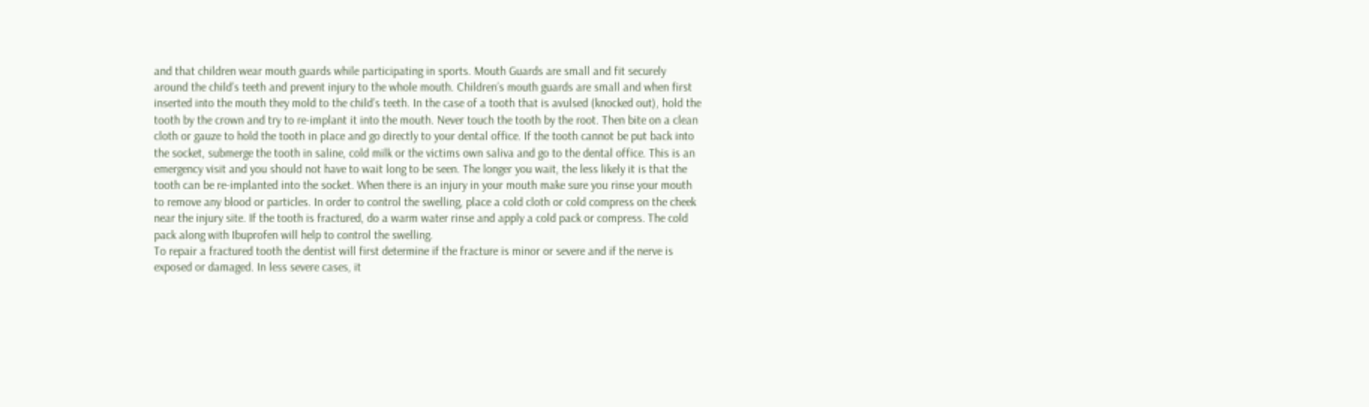and that children wear mouth guards while participating in sports. Mouth Guards are small and fit securely around the childʼs teeth and prevent injury to the whole mouth. Childrenʼs mouth guards are small and when first inserted into the mouth they mold to the childʼs teeth. In the case of a tooth that is avulsed (knocked out), hold the tooth by the crown and try to re-implant it into the mouth. Never touch the tooth by the root. Then bite on a clean cloth or gauze to hold the tooth in place and go directly to your dental office. If the tooth cannot be put back into the socket, submerge the tooth in saline, cold milk or the victims own saliva and go to the dental office. This is an emergency visit and you should not have to wait long to be seen. The longer you wait, the less likely it is that the tooth can be re-implanted into the socket. When there is an injury in your mouth make sure you rinse your mouth to remove any blood or particles. In order to control the swelling, place a cold cloth or cold compress on the cheek near the injury site. If the tooth is fractured, do a warm water rinse and apply a cold pack or compress. The cold pack along with Ibuprofen will help to control the swelling.
To repair a fractured tooth the dentist will first determine if the fracture is minor or severe and if the nerve is exposed or damaged. In less severe cases, it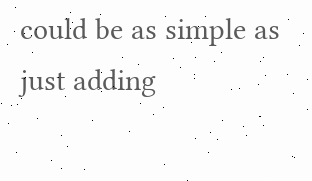could be as simple as just adding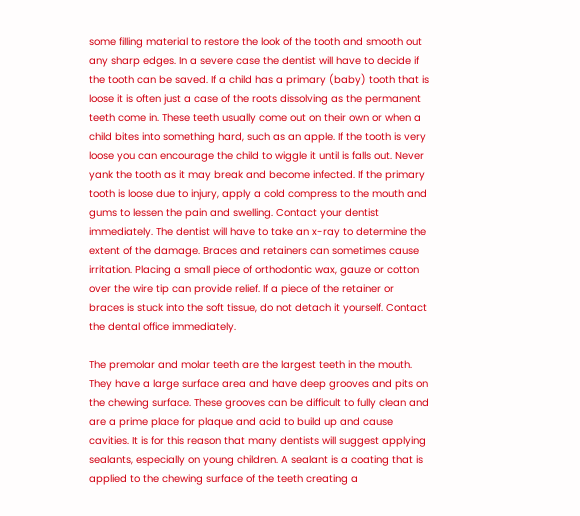some filling material to restore the look of the tooth and smooth out any sharp edges. In a severe case the dentist will have to decide if the tooth can be saved. If a child has a primary (baby) tooth that is loose it is often just a case of the roots dissolving as the permanent teeth come in. These teeth usually come out on their own or when a child bites into something hard, such as an apple. If the tooth is very loose you can encourage the child to wiggle it until is falls out. Never yank the tooth as it may break and become infected. If the primary tooth is loose due to injury, apply a cold compress to the mouth and gums to lessen the pain and swelling. Contact your dentist immediately. The dentist will have to take an x-ray to determine the extent of the damage. Braces and retainers can sometimes cause irritation. Placing a small piece of orthodontic wax, gauze or cotton over the wire tip can provide relief. If a piece of the retainer or braces is stuck into the soft tissue, do not detach it yourself. Contact the dental office immediately.

The premolar and molar teeth are the largest teeth in the mouth. They have a large surface area and have deep grooves and pits on the chewing surface. These grooves can be difficult to fully clean and are a prime place for plaque and acid to build up and cause cavities. It is for this reason that many dentists will suggest applying sealants, especially on young children. A sealant is a coating that is applied to the chewing surface of the teeth creating a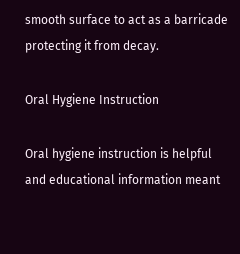smooth surface to act as a barricade protecting it from decay.

Oral Hygiene Instruction

Oral hygiene instruction is helpful and educational information meant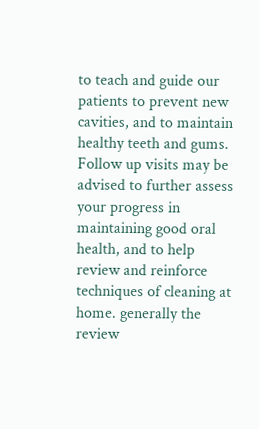to teach and guide our patients to prevent new cavities, and to maintain healthy teeth and gums. Follow up visits may be advised to further assess your progress in maintaining good oral health, and to help review and reinforce techniques of cleaning at home. generally the review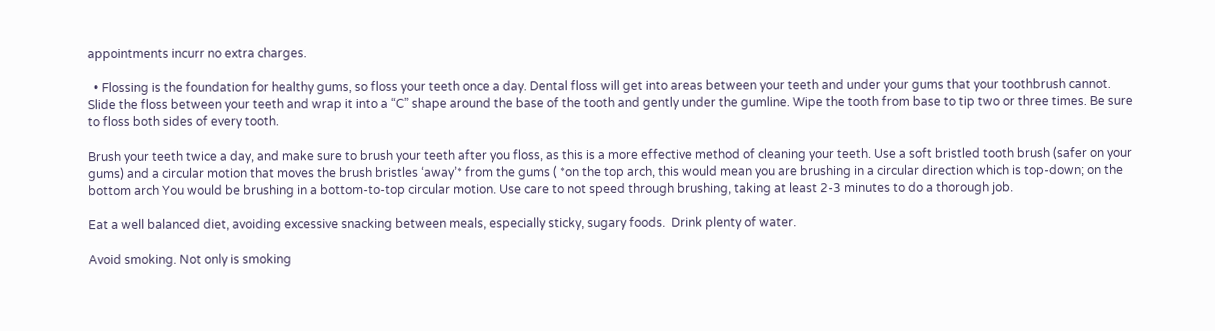appointments incurr no extra charges.

  • Flossing is the foundation for healthy gums, so floss your teeth once a day. Dental floss will get into areas between your teeth and under your gums that your toothbrush cannot. Slide the floss between your teeth and wrap it into a “C” shape around the base of the tooth and gently under the gumline. Wipe the tooth from base to tip two or three times. Be sure to floss both sides of every tooth.

Brush your teeth twice a day, and make sure to brush your teeth after you floss, as this is a more effective method of cleaning your teeth. Use a soft bristled tooth brush (safer on your gums) and a circular motion that moves the brush bristles ‘away’* from the gums ( *on the top arch, this would mean you are brushing in a circular direction which is top-down; on the bottom arch You would be brushing in a bottom-to-top circular motion. Use care to not speed through brushing, taking at least 2-3 minutes to do a thorough job.

Eat a well balanced diet, avoiding excessive snacking between meals, especially sticky, sugary foods.  Drink plenty of water.

Avoid smoking. Not only is smoking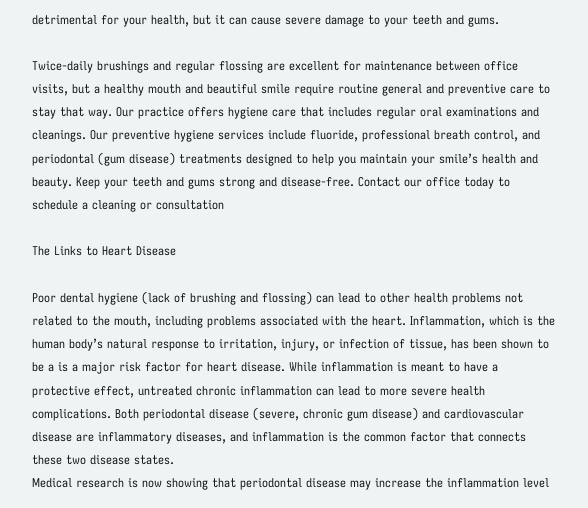detrimental for your health, but it can cause severe damage to your teeth and gums.

Twice-daily brushings and regular flossing are excellent for maintenance between office visits, but a healthy mouth and beautiful smile require routine general and preventive care to stay that way. Our practice offers hygiene care that includes regular oral examinations and cleanings. Our preventive hygiene services include fluoride, professional breath control, and periodontal (gum disease) treatments designed to help you maintain your smile’s health and beauty. Keep your teeth and gums strong and disease-free. Contact our office today to schedule a cleaning or consultation

The Links to Heart Disease

Poor dental hygiene (lack of brushing and flossing) can lead to other health problems not related to the mouth, including problems associated with the heart. Inflammation, which is the human body’s natural response to irritation, injury, or infection of tissue, has been shown to be a is a major risk factor for heart disease. While inflammation is meant to have a protective effect, untreated chronic inflammation can lead to more severe health complications. Both periodontal disease (severe, chronic gum disease) and cardiovascular disease are inflammatory diseases, and inflammation is the common factor that connects these two disease states.
Medical research is now showing that periodontal disease may increase the inflammation level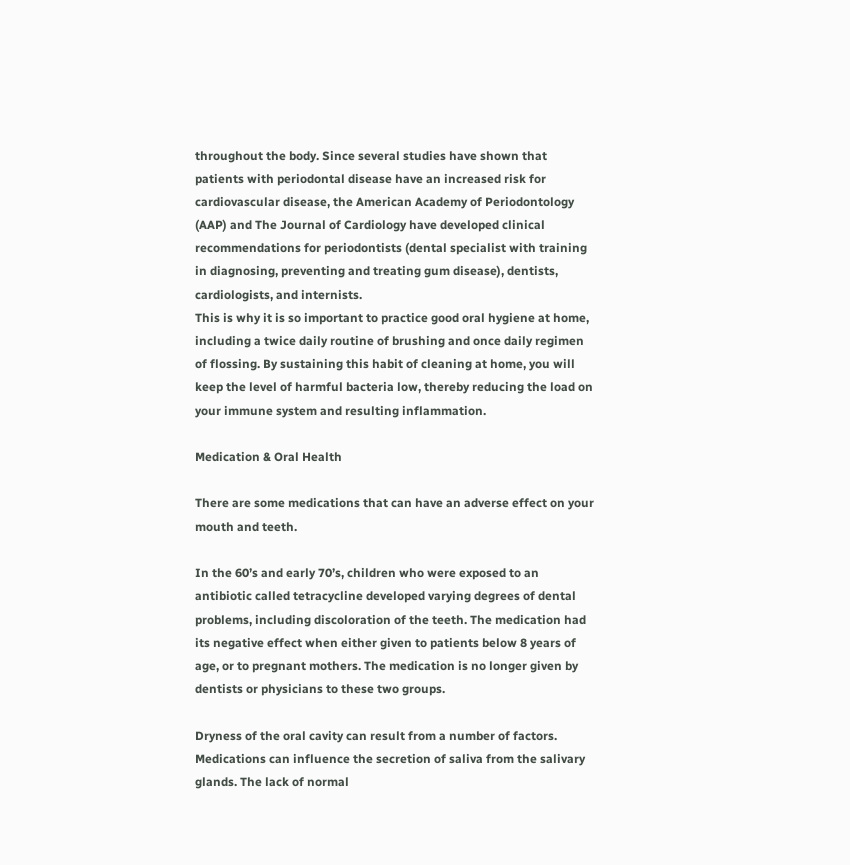throughout the body. Since several studies have shown that patients with periodontal disease have an increased risk for cardiovascular disease, the American Academy of Periodontology (AAP) and The Journal of Cardiology have developed clinical recommendations for periodontists (dental specialist with training in diagnosing, preventing and treating gum disease), dentists, cardiologists, and internists.
This is why it is so important to practice good oral hygiene at home, including a twice daily routine of brushing and once daily regimen of flossing. By sustaining this habit of cleaning at home, you will keep the level of harmful bacteria low, thereby reducing the load on your immune system and resulting inflammation.

Medication & Oral Health

There are some medications that can have an adverse effect on your mouth and teeth.

In the 60’s and early 70’s, children who were exposed to an antibiotic called tetracycline developed varying degrees of dental problems, including discoloration of the teeth. The medication had its negative effect when either given to patients below 8 years of age, or to pregnant mothers. The medication is no longer given by dentists or physicians to these two groups.

Dryness of the oral cavity can result from a number of factors. Medications can influence the secretion of saliva from the salivary glands. The lack of normal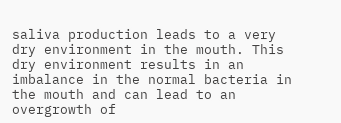saliva production leads to a very dry environment in the mouth. This dry environment results in an imbalance in the normal bacteria in the mouth and can lead to an overgrowth of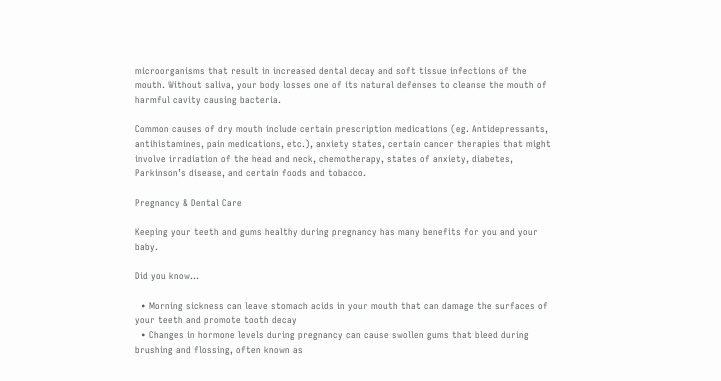microorganisms that result in increased dental decay and soft tissue infections of the mouth. Without saliva, your body losses one of its natural defenses to cleanse the mouth of harmful cavity causing bacteria.

Common causes of dry mouth include certain prescription medications (eg. Antidepressants, antihistamines, pain medications, etc.), anxiety states, certain cancer therapies that might involve irradiation of the head and neck, chemotherapy, states of anxiety, diabetes, Parkinson’s disease, and certain foods and tobacco.

Pregnancy & Dental Care

Keeping your teeth and gums healthy during pregnancy has many benefits for you and your baby.

Did you know…

  • Morning sickness can leave stomach acids in your mouth that can damage the surfaces of your teeth and promote tooth decay
  • Changes in hormone levels during pregnancy can cause swollen gums that bleed during brushing and flossing, often known as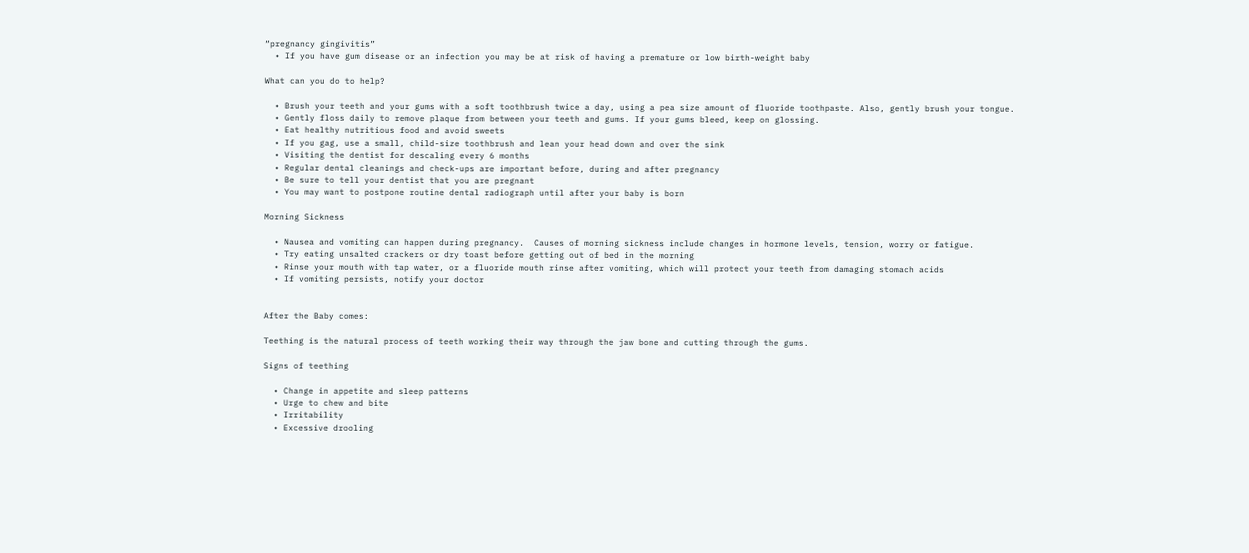“pregnancy gingivitis”
  • If you have gum disease or an infection you may be at risk of having a premature or low birth-weight baby

What can you do to help?

  • Brush your teeth and your gums with a soft toothbrush twice a day, using a pea size amount of fluoride toothpaste. Also, gently brush your tongue.
  • Gently floss daily to remove plaque from between your teeth and gums. If your gums bleed, keep on glossing.
  • Eat healthy nutritious food and avoid sweets
  • If you gag, use a small, child-size toothbrush and lean your head down and over the sink
  • Visiting the dentist for descaling every 6 months
  • Regular dental cleanings and check-ups are important before, during and after pregnancy
  • Be sure to tell your dentist that you are pregnant
  • You may want to postpone routine dental radiograph until after your baby is born

Morning Sickness

  • Nausea and vomiting can happen during pregnancy.  Causes of morning sickness include changes in hormone levels, tension, worry or fatigue.
  • Try eating unsalted crackers or dry toast before getting out of bed in the morning
  • Rinse your mouth with tap water, or a fluoride mouth rinse after vomiting, which will protect your teeth from damaging stomach acids
  • If vomiting persists, notify your doctor


After the Baby comes:

Teething is the natural process of teeth working their way through the jaw bone and cutting through the gums.

Signs of teething

  • Change in appetite and sleep patterns
  • Urge to chew and bite
  • Irritability
  • Excessive drooling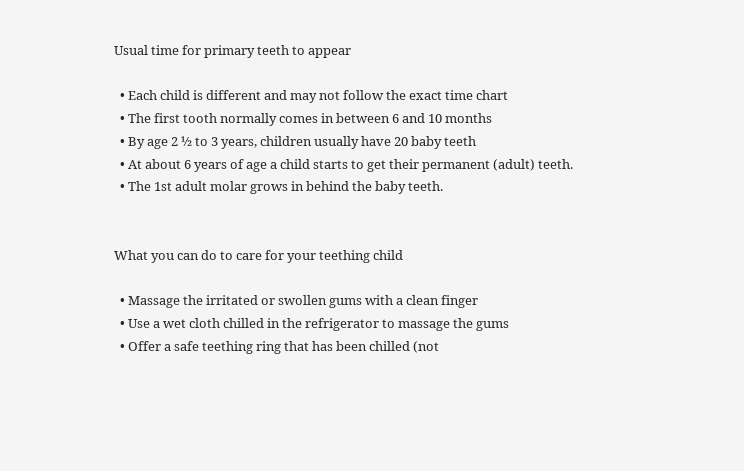Usual time for primary teeth to appear

  • Each child is different and may not follow the exact time chart
  • The first tooth normally comes in between 6 and 10 months
  • By age 2 ½ to 3 years, children usually have 20 baby teeth
  • At about 6 years of age a child starts to get their permanent (adult) teeth.
  • The 1st adult molar grows in behind the baby teeth.


What you can do to care for your teething child

  • Massage the irritated or swollen gums with a clean finger
  • Use a wet cloth chilled in the refrigerator to massage the gums
  • Offer a safe teething ring that has been chilled (not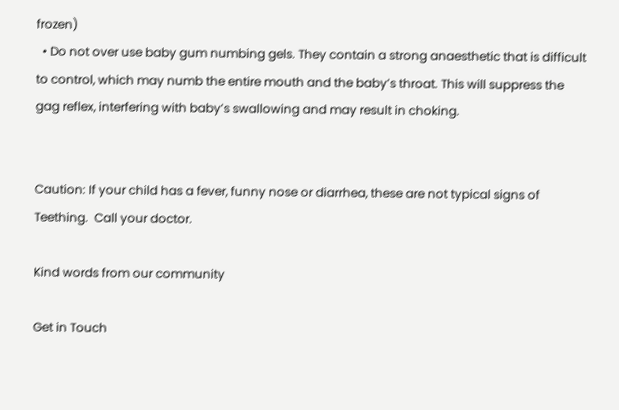frozen)
  • Do not over use baby gum numbing gels. They contain a strong anaesthetic that is difficult to control, which may numb the entire mouth and the baby’s throat. This will suppress the gag reflex, interfering with baby’s swallowing and may result in choking.


Caution: If your child has a fever, funny nose or diarrhea, these are not typical signs of Teething.  Call your doctor.

Kind words from our community

Get in Touch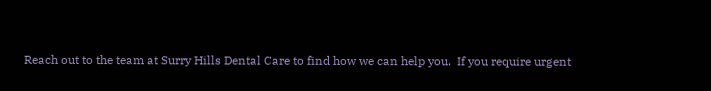Reach out to the team at Surry Hills Dental Care to find how we can help you.  If you require urgent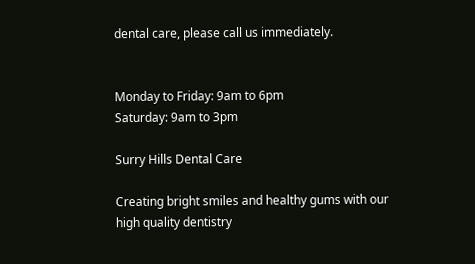dental care, please call us immediately.


Monday to Friday: 9am to 6pm
Saturday: 9am to 3pm

Surry Hills Dental Care

Creating bright smiles and healthy gums with our high quality dentistry